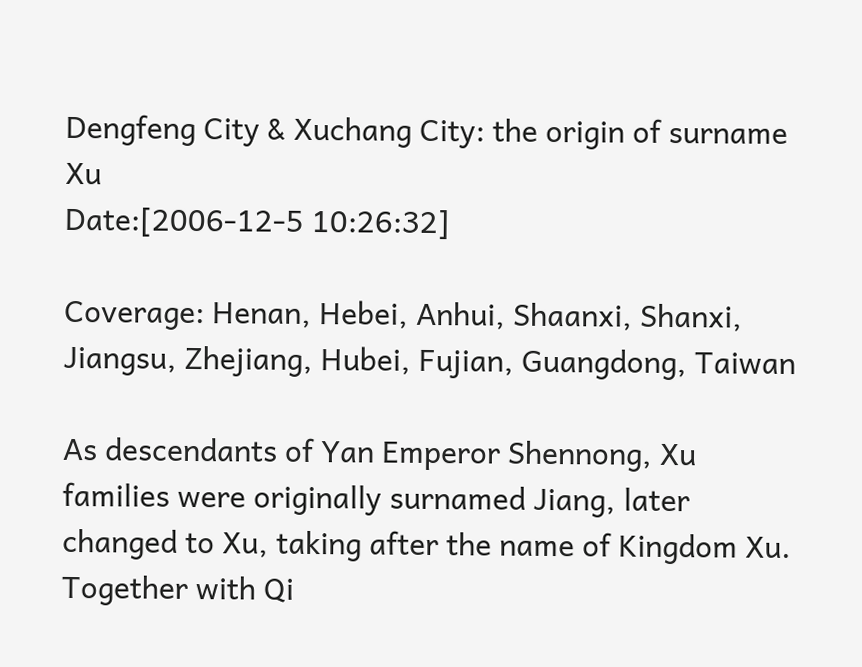Dengfeng City & Xuchang City: the origin of surname Xu
Date:[2006-12-5 10:26:32]

Coverage: Henan, Hebei, Anhui, Shaanxi, Shanxi, Jiangsu, Zhejiang, Hubei, Fujian, Guangdong, Taiwan

As descendants of Yan Emperor Shennong, Xu families were originally surnamed Jiang, later changed to Xu, taking after the name of Kingdom Xu. Together with Qi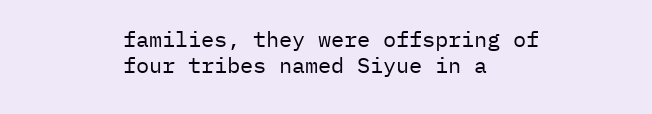families, they were offspring of four tribes named Siyue in a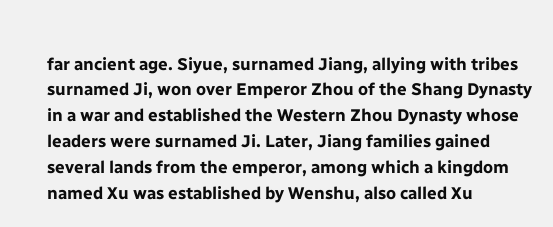far ancient age. Siyue, surnamed Jiang, allying with tribes surnamed Ji, won over Emperor Zhou of the Shang Dynasty in a war and established the Western Zhou Dynasty whose leaders were surnamed Ji. Later, Jiang families gained several lands from the emperor, among which a kingdom named Xu was established by Wenshu, also called Xu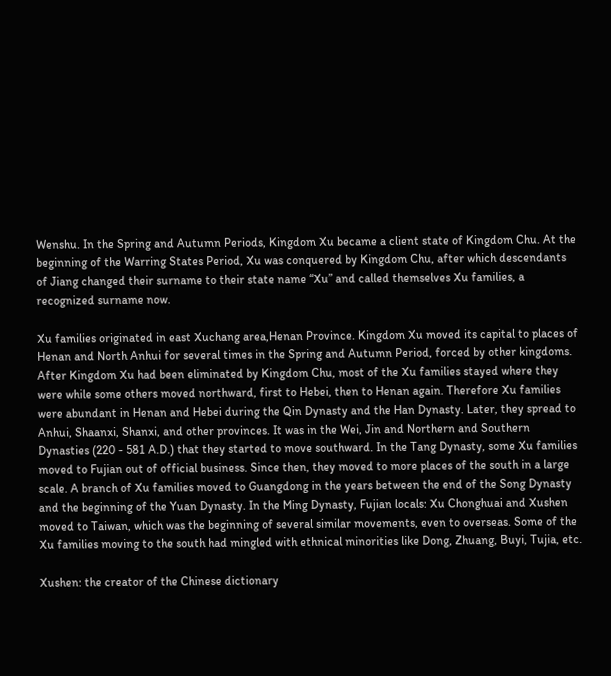Wenshu. In the Spring and Autumn Periods, Kingdom Xu became a client state of Kingdom Chu. At the beginning of the Warring States Period, Xu was conquered by Kingdom Chu, after which descendants of Jiang changed their surname to their state name “Xu” and called themselves Xu families, a recognized surname now.

Xu families originated in east Xuchang area,Henan Province. Kingdom Xu moved its capital to places of Henan and North Anhui for several times in the Spring and Autumn Period, forced by other kingdoms. After Kingdom Xu had been eliminated by Kingdom Chu, most of the Xu families stayed where they were while some others moved northward, first to Hebei, then to Henan again. Therefore Xu families were abundant in Henan and Hebei during the Qin Dynasty and the Han Dynasty. Later, they spread to Anhui, Shaanxi, Shanxi, and other provinces. It was in the Wei, Jin and Northern and Southern Dynasties (220 - 581 A.D.) that they started to move southward. In the Tang Dynasty, some Xu families moved to Fujian out of official business. Since then, they moved to more places of the south in a large scale. A branch of Xu families moved to Guangdong in the years between the end of the Song Dynasty and the beginning of the Yuan Dynasty. In the Ming Dynasty, Fujian locals: Xu Chonghuai and Xushen moved to Taiwan, which was the beginning of several similar movements, even to overseas. Some of the Xu families moving to the south had mingled with ethnical minorities like Dong, Zhuang, Buyi, Tujia, etc.

Xushen: the creator of the Chinese dictionary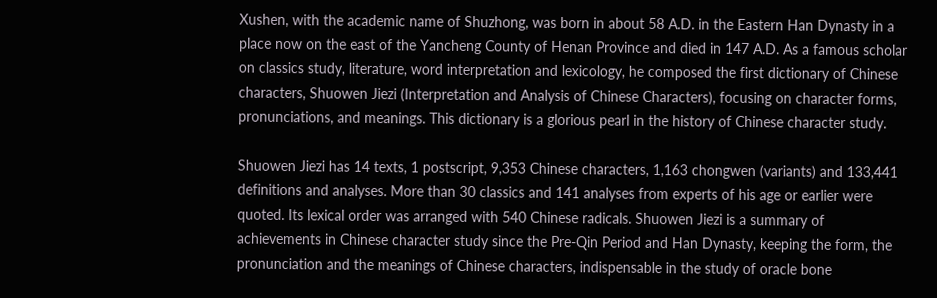Xushen, with the academic name of Shuzhong, was born in about 58 A.D. in the Eastern Han Dynasty in a place now on the east of the Yancheng County of Henan Province and died in 147 A.D. As a famous scholar on classics study, literature, word interpretation and lexicology, he composed the first dictionary of Chinese characters, Shuowen Jiezi (Interpretation and Analysis of Chinese Characters), focusing on character forms, pronunciations, and meanings. This dictionary is a glorious pearl in the history of Chinese character study.

Shuowen Jiezi has 14 texts, 1 postscript, 9,353 Chinese characters, 1,163 chongwen (variants) and 133,441 definitions and analyses. More than 30 classics and 141 analyses from experts of his age or earlier were quoted. Its lexical order was arranged with 540 Chinese radicals. Shuowen Jiezi is a summary of achievements in Chinese character study since the Pre-Qin Period and Han Dynasty, keeping the form, the pronunciation and the meanings of Chinese characters, indispensable in the study of oracle bone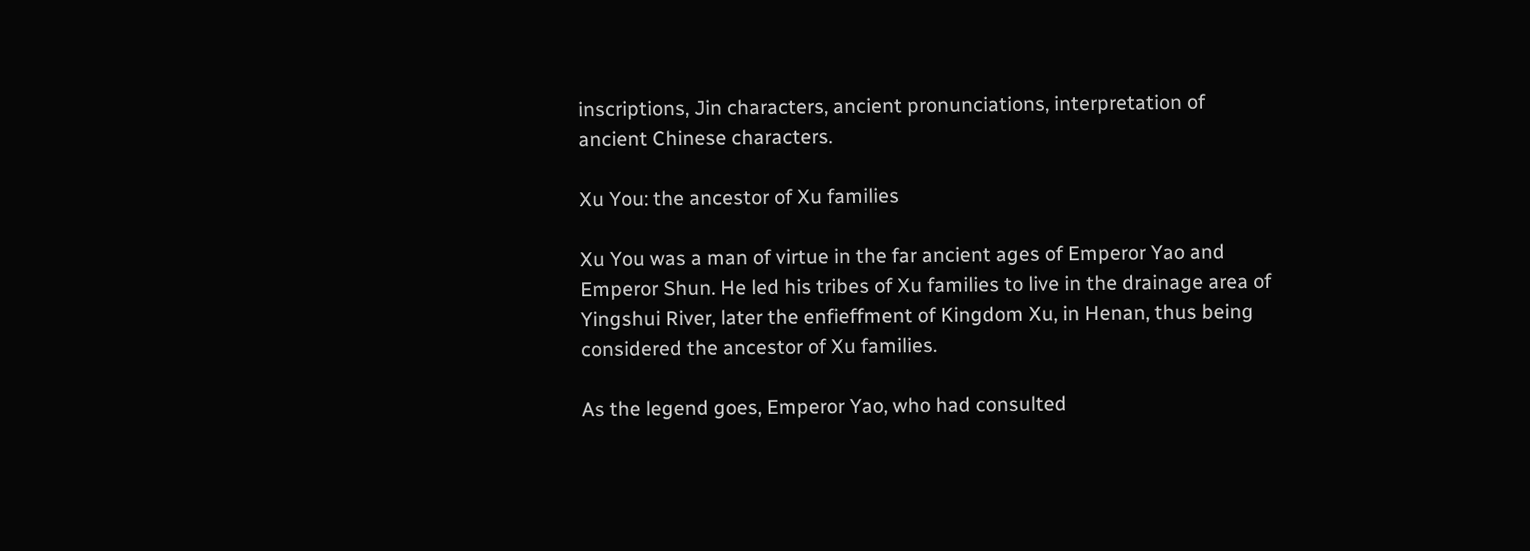inscriptions, Jin characters, ancient pronunciations, interpretation of ancient Chinese characters.

Xu You: the ancestor of Xu families

Xu You was a man of virtue in the far ancient ages of Emperor Yao and Emperor Shun. He led his tribes of Xu families to live in the drainage area of Yingshui River, later the enfieffment of Kingdom Xu, in Henan, thus being considered the ancestor of Xu families.

As the legend goes, Emperor Yao, who had consulted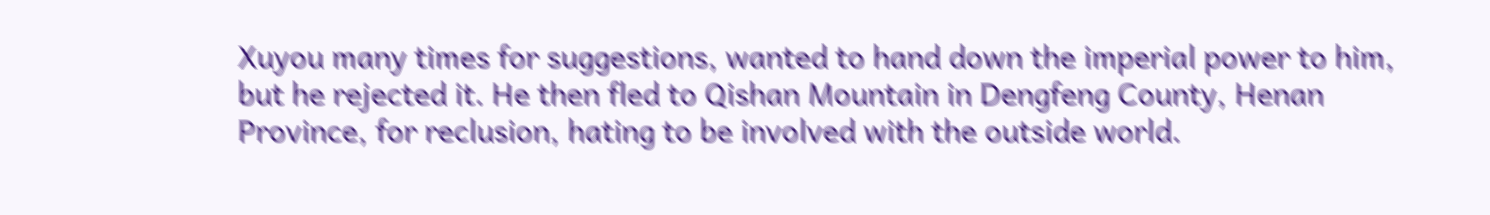Xuyou many times for suggestions, wanted to hand down the imperial power to him, but he rejected it. He then fled to Qishan Mountain in Dengfeng County, Henan Province, for reclusion, hating to be involved with the outside world.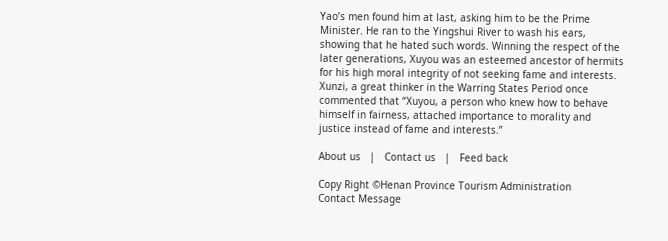Yao’s men found him at last, asking him to be the Prime Minister. He ran to the Yingshui River to wash his ears, showing that he hated such words. Winning the respect of the later generations, Xuyou was an esteemed ancestor of hermits for his high moral integrity of not seeking fame and interests. Xunzi, a great thinker in the Warring States Period once commented that “Xuyou, a person who knew how to behave himself in fairness, attached importance to morality and justice instead of fame and interests.”

About us   |   Contact us   |   Feed back

Copy Right ©Henan Province Tourism Administration
Contact Message